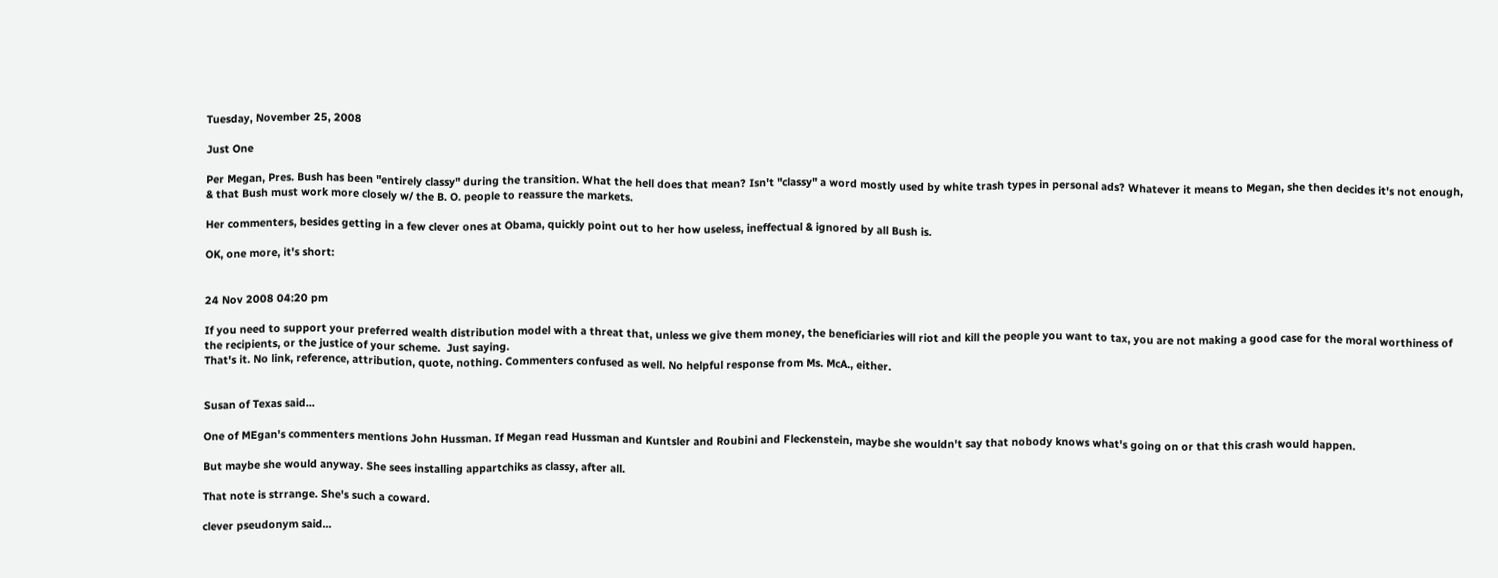Tuesday, November 25, 2008

Just One

Per Megan, Pres. Bush has been "entirely classy" during the transition. What the hell does that mean? Isn't "classy" a word mostly used by white trash types in personal ads? Whatever it means to Megan, she then decides it's not enough, & that Bush must work more closely w/ the B. O. people to reassure the markets.

Her commenters, besides getting in a few clever ones at Obama, quickly point out to her how useless, ineffectual & ignored by all Bush is.

OK, one more, it's short:


24 Nov 2008 04:20 pm

If you need to support your preferred wealth distribution model with a threat that, unless we give them money, the beneficiaries will riot and kill the people you want to tax, you are not making a good case for the moral worthiness of the recipients, or the justice of your scheme.  Just saying.
That's it. No link, reference, attribution, quote, nothing. Commenters confused as well. No helpful response from Ms. McA., either.


Susan of Texas said...

One of MEgan's commenters mentions John Hussman. If Megan read Hussman and Kuntsler and Roubini and Fleckenstein, maybe she wouldn't say that nobody knows what's going on or that this crash would happen.

But maybe she would anyway. She sees installing appartchiks as classy, after all.

That note is strrange. She's such a coward.

clever pseudonym said...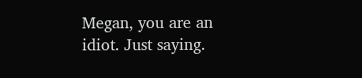Megan, you are an idiot. Just saying.